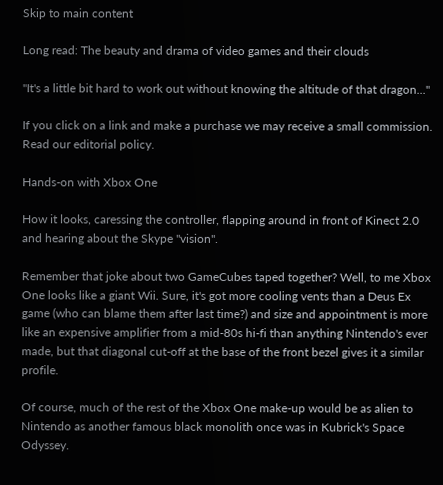Skip to main content

Long read: The beauty and drama of video games and their clouds

"It's a little bit hard to work out without knowing the altitude of that dragon..."

If you click on a link and make a purchase we may receive a small commission. Read our editorial policy.

Hands-on with Xbox One

How it looks, caressing the controller, flapping around in front of Kinect 2.0 and hearing about the Skype "vision".

Remember that joke about two GameCubes taped together? Well, to me Xbox One looks like a giant Wii. Sure, it's got more cooling vents than a Deus Ex game (who can blame them after last time?) and size and appointment is more like an expensive amplifier from a mid-80s hi-fi than anything Nintendo's ever made, but that diagonal cut-off at the base of the front bezel gives it a similar profile.

Of course, much of the rest of the Xbox One make-up would be as alien to Nintendo as another famous black monolith once was in Kubrick's Space Odyssey.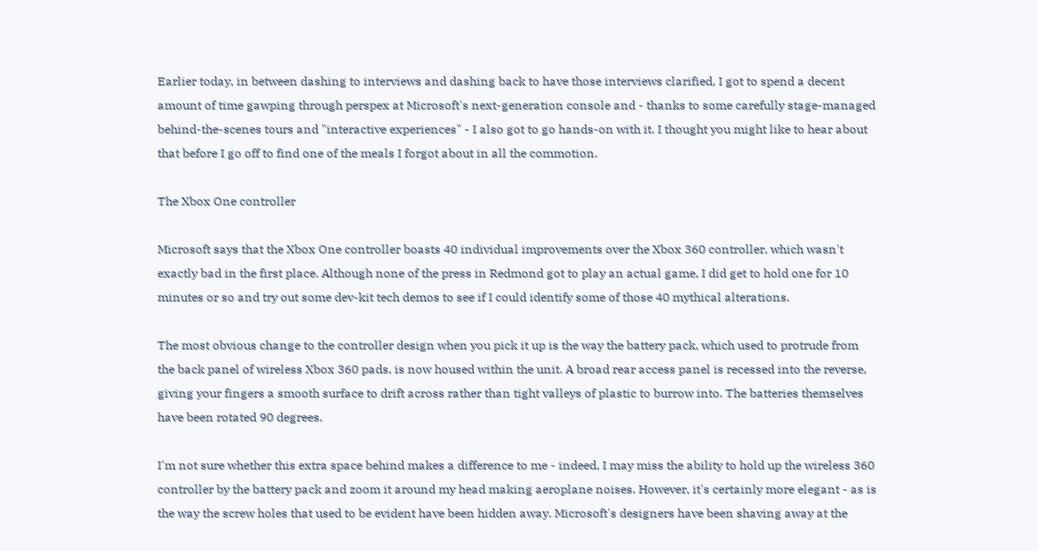Earlier today, in between dashing to interviews and dashing back to have those interviews clarified, I got to spend a decent amount of time gawping through perspex at Microsoft's next-generation console and - thanks to some carefully stage-managed behind-the-scenes tours and "interactive experiences" - I also got to go hands-on with it. I thought you might like to hear about that before I go off to find one of the meals I forgot about in all the commotion.

The Xbox One controller

Microsoft says that the Xbox One controller boasts 40 individual improvements over the Xbox 360 controller, which wasn't exactly bad in the first place. Although none of the press in Redmond got to play an actual game, I did get to hold one for 10 minutes or so and try out some dev-kit tech demos to see if I could identify some of those 40 mythical alterations.

The most obvious change to the controller design when you pick it up is the way the battery pack, which used to protrude from the back panel of wireless Xbox 360 pads, is now housed within the unit. A broad rear access panel is recessed into the reverse, giving your fingers a smooth surface to drift across rather than tight valleys of plastic to burrow into. The batteries themselves have been rotated 90 degrees.

I'm not sure whether this extra space behind makes a difference to me - indeed, I may miss the ability to hold up the wireless 360 controller by the battery pack and zoom it around my head making aeroplane noises. However, it's certainly more elegant - as is the way the screw holes that used to be evident have been hidden away. Microsoft's designers have been shaving away at the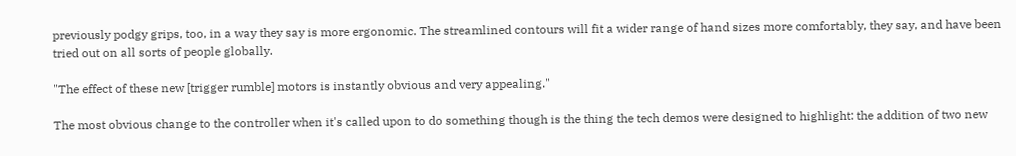previously podgy grips, too, in a way they say is more ergonomic. The streamlined contours will fit a wider range of hand sizes more comfortably, they say, and have been tried out on all sorts of people globally.

"The effect of these new [trigger rumble] motors is instantly obvious and very appealing."

The most obvious change to the controller when it's called upon to do something though is the thing the tech demos were designed to highlight: the addition of two new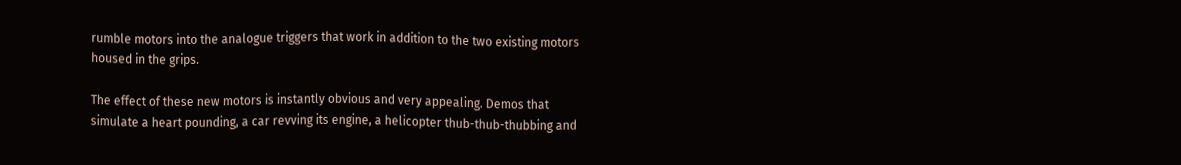rumble motors into the analogue triggers that work in addition to the two existing motors housed in the grips.

The effect of these new motors is instantly obvious and very appealing. Demos that simulate a heart pounding, a car revving its engine, a helicopter thub-thub-thubbing and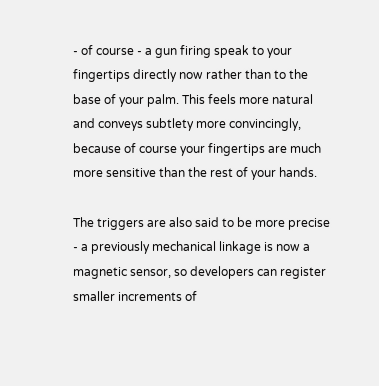- of course - a gun firing speak to your fingertips directly now rather than to the base of your palm. This feels more natural and conveys subtlety more convincingly, because of course your fingertips are much more sensitive than the rest of your hands.

The triggers are also said to be more precise - a previously mechanical linkage is now a magnetic sensor, so developers can register smaller increments of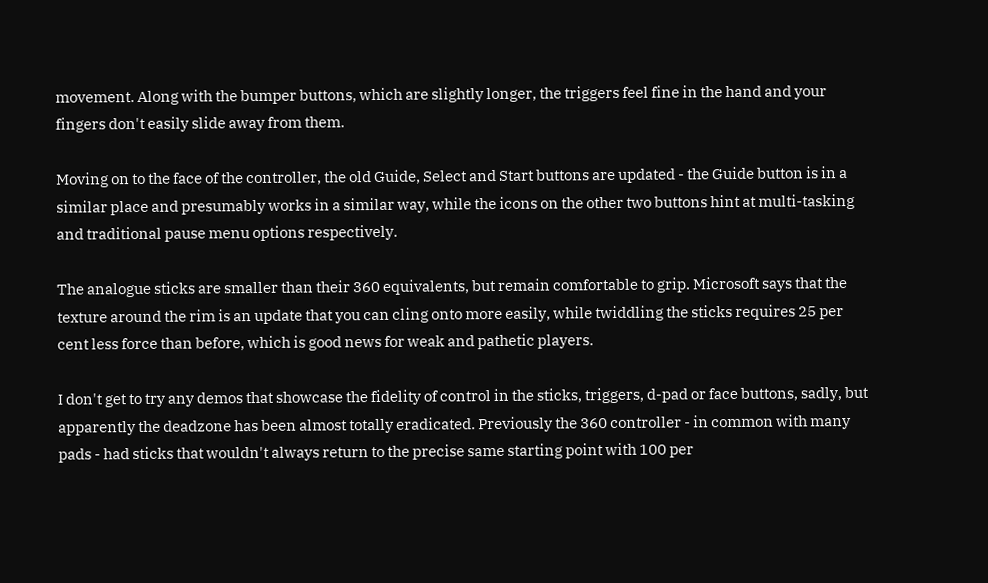movement. Along with the bumper buttons, which are slightly longer, the triggers feel fine in the hand and your fingers don't easily slide away from them.

Moving on to the face of the controller, the old Guide, Select and Start buttons are updated - the Guide button is in a similar place and presumably works in a similar way, while the icons on the other two buttons hint at multi-tasking and traditional pause menu options respectively.

The analogue sticks are smaller than their 360 equivalents, but remain comfortable to grip. Microsoft says that the texture around the rim is an update that you can cling onto more easily, while twiddling the sticks requires 25 per cent less force than before, which is good news for weak and pathetic players.

I don't get to try any demos that showcase the fidelity of control in the sticks, triggers, d-pad or face buttons, sadly, but apparently the deadzone has been almost totally eradicated. Previously the 360 controller - in common with many pads - had sticks that wouldn't always return to the precise same starting point with 100 per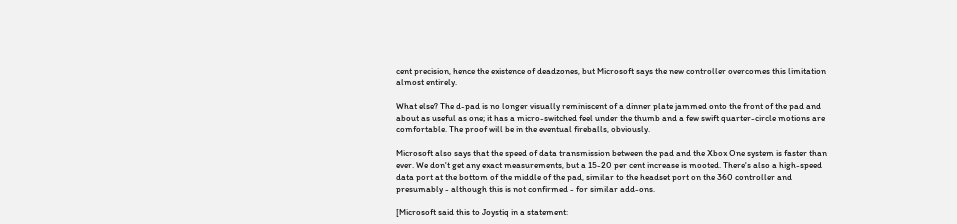cent precision, hence the existence of deadzones, but Microsoft says the new controller overcomes this limitation almost entirely.

What else? The d-pad is no longer visually reminiscent of a dinner plate jammed onto the front of the pad and about as useful as one; it has a micro-switched feel under the thumb and a few swift quarter-circle motions are comfortable. The proof will be in the eventual fireballs, obviously.

Microsoft also says that the speed of data transmission between the pad and the Xbox One system is faster than ever. We don't get any exact measurements, but a 15-20 per cent increase is mooted. There's also a high-speed data port at the bottom of the middle of the pad, similar to the headset port on the 360 controller and presumably - although this is not confirmed - for similar add-ons.

[Microsoft said this to Joystiq in a statement: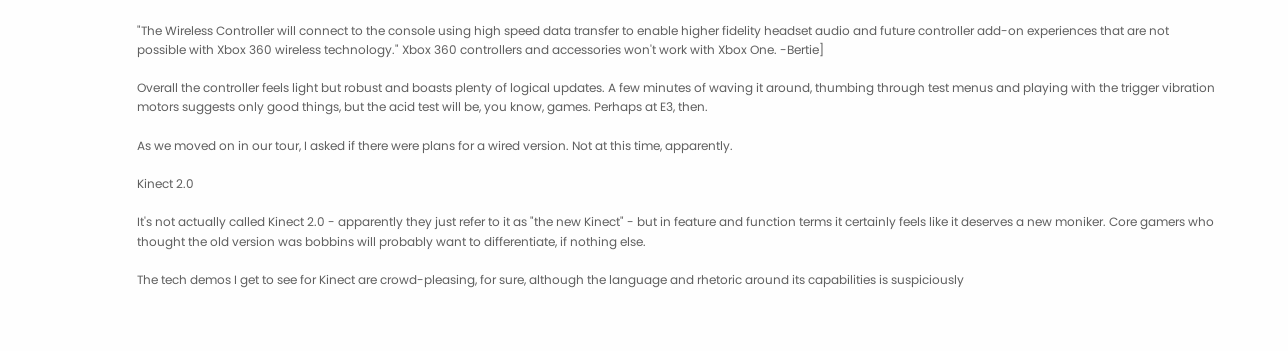"The Wireless Controller will connect to the console using high speed data transfer to enable higher fidelity headset audio and future controller add-on experiences that are not possible with Xbox 360 wireless technology." Xbox 360 controllers and accessories won't work with Xbox One. -Bertie]

Overall the controller feels light but robust and boasts plenty of logical updates. A few minutes of waving it around, thumbing through test menus and playing with the trigger vibration motors suggests only good things, but the acid test will be, you know, games. Perhaps at E3, then.

As we moved on in our tour, I asked if there were plans for a wired version. Not at this time, apparently.

Kinect 2.0

It's not actually called Kinect 2.0 - apparently they just refer to it as "the new Kinect" - but in feature and function terms it certainly feels like it deserves a new moniker. Core gamers who thought the old version was bobbins will probably want to differentiate, if nothing else.

The tech demos I get to see for Kinect are crowd-pleasing, for sure, although the language and rhetoric around its capabilities is suspiciously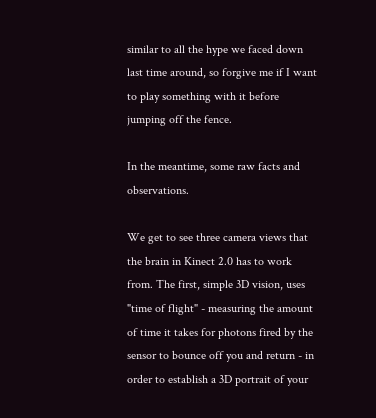similar to all the hype we faced down last time around, so forgive me if I want to play something with it before jumping off the fence.

In the meantime, some raw facts and observations.

We get to see three camera views that the brain in Kinect 2.0 has to work from. The first, simple 3D vision, uses "time of flight" - measuring the amount of time it takes for photons fired by the sensor to bounce off you and return - in order to establish a 3D portrait of your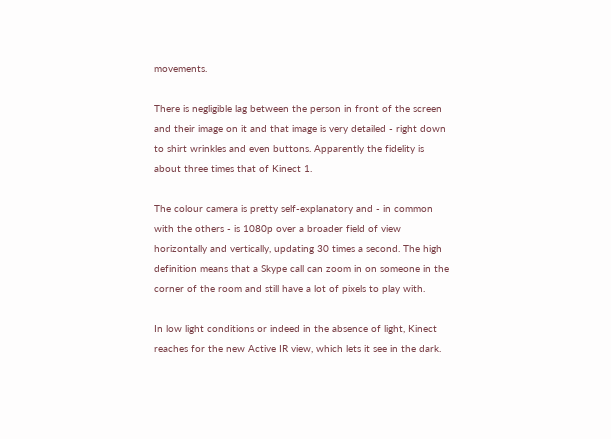movements.

There is negligible lag between the person in front of the screen and their image on it and that image is very detailed - right down to shirt wrinkles and even buttons. Apparently the fidelity is about three times that of Kinect 1.

The colour camera is pretty self-explanatory and - in common with the others - is 1080p over a broader field of view horizontally and vertically, updating 30 times a second. The high definition means that a Skype call can zoom in on someone in the corner of the room and still have a lot of pixels to play with.

In low light conditions or indeed in the absence of light, Kinect reaches for the new Active IR view, which lets it see in the dark.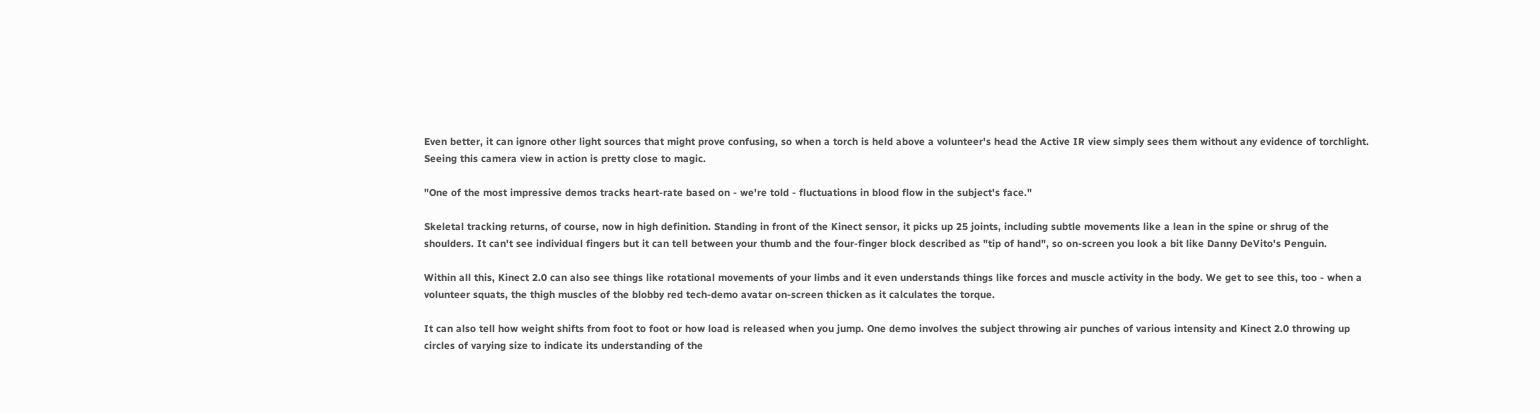Even better, it can ignore other light sources that might prove confusing, so when a torch is held above a volunteer's head the Active IR view simply sees them without any evidence of torchlight. Seeing this camera view in action is pretty close to magic.

"One of the most impressive demos tracks heart-rate based on - we're told - fluctuations in blood flow in the subject's face."

Skeletal tracking returns, of course, now in high definition. Standing in front of the Kinect sensor, it picks up 25 joints, including subtle movements like a lean in the spine or shrug of the shoulders. It can't see individual fingers but it can tell between your thumb and the four-finger block described as "tip of hand", so on-screen you look a bit like Danny DeVito's Penguin.

Within all this, Kinect 2.0 can also see things like rotational movements of your limbs and it even understands things like forces and muscle activity in the body. We get to see this, too - when a volunteer squats, the thigh muscles of the blobby red tech-demo avatar on-screen thicken as it calculates the torque.

It can also tell how weight shifts from foot to foot or how load is released when you jump. One demo involves the subject throwing air punches of various intensity and Kinect 2.0 throwing up circles of varying size to indicate its understanding of the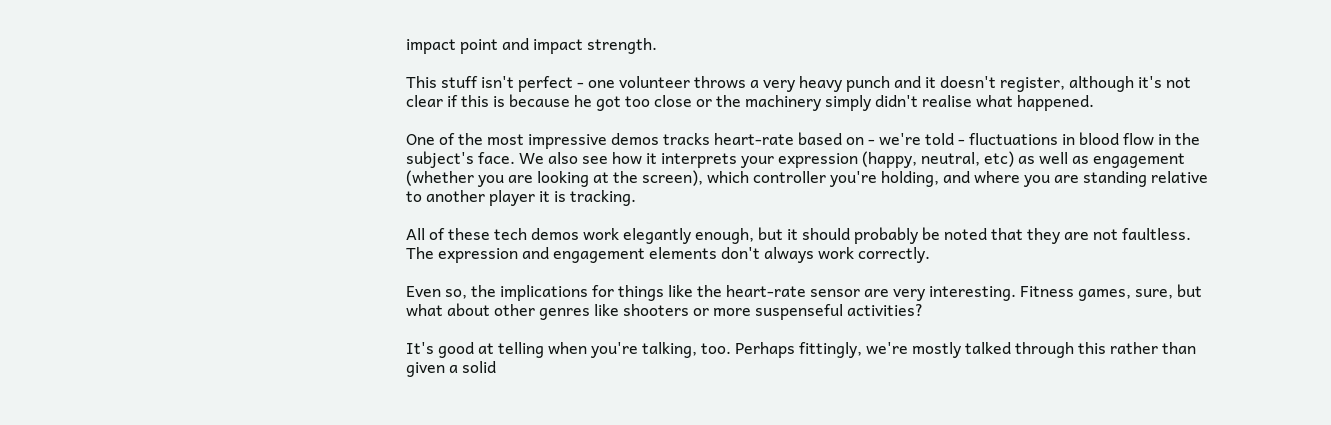impact point and impact strength.

This stuff isn't perfect - one volunteer throws a very heavy punch and it doesn't register, although it's not clear if this is because he got too close or the machinery simply didn't realise what happened.

One of the most impressive demos tracks heart-rate based on - we're told - fluctuations in blood flow in the subject's face. We also see how it interprets your expression (happy, neutral, etc) as well as engagement (whether you are looking at the screen), which controller you're holding, and where you are standing relative to another player it is tracking.

All of these tech demos work elegantly enough, but it should probably be noted that they are not faultless. The expression and engagement elements don't always work correctly.

Even so, the implications for things like the heart-rate sensor are very interesting. Fitness games, sure, but what about other genres like shooters or more suspenseful activities?

It's good at telling when you're talking, too. Perhaps fittingly, we're mostly talked through this rather than given a solid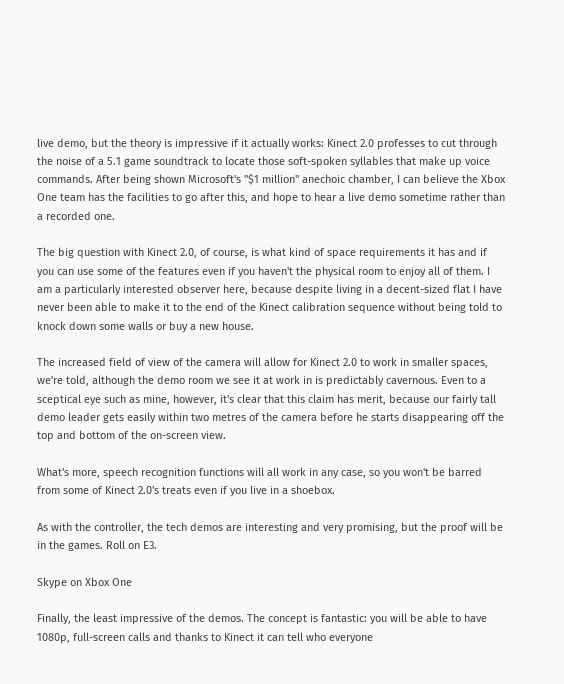live demo, but the theory is impressive if it actually works: Kinect 2.0 professes to cut through the noise of a 5.1 game soundtrack to locate those soft-spoken syllables that make up voice commands. After being shown Microsoft's "$1 million" anechoic chamber, I can believe the Xbox One team has the facilities to go after this, and hope to hear a live demo sometime rather than a recorded one.

The big question with Kinect 2.0, of course, is what kind of space requirements it has and if you can use some of the features even if you haven't the physical room to enjoy all of them. I am a particularly interested observer here, because despite living in a decent-sized flat I have never been able to make it to the end of the Kinect calibration sequence without being told to knock down some walls or buy a new house.

The increased field of view of the camera will allow for Kinect 2.0 to work in smaller spaces, we're told, although the demo room we see it at work in is predictably cavernous. Even to a sceptical eye such as mine, however, it's clear that this claim has merit, because our fairly tall demo leader gets easily within two metres of the camera before he starts disappearing off the top and bottom of the on-screen view.

What's more, speech recognition functions will all work in any case, so you won't be barred from some of Kinect 2.0's treats even if you live in a shoebox.

As with the controller, the tech demos are interesting and very promising, but the proof will be in the games. Roll on E3.

Skype on Xbox One

Finally, the least impressive of the demos. The concept is fantastic: you will be able to have 1080p, full-screen calls and thanks to Kinect it can tell who everyone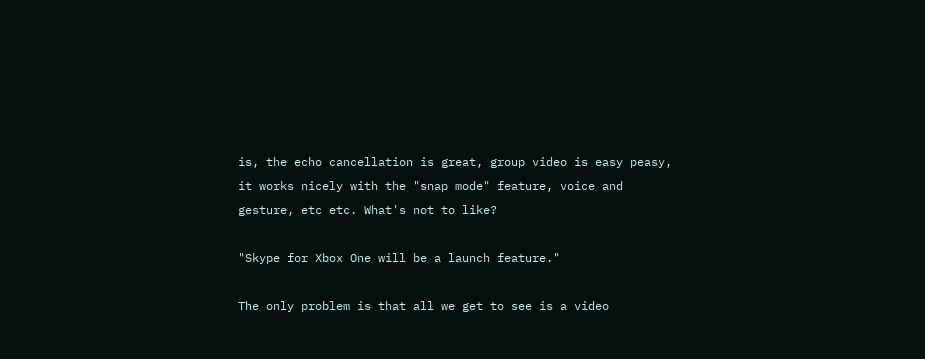is, the echo cancellation is great, group video is easy peasy, it works nicely with the "snap mode" feature, voice and gesture, etc etc. What's not to like?

"Skype for Xbox One will be a launch feature."

The only problem is that all we get to see is a video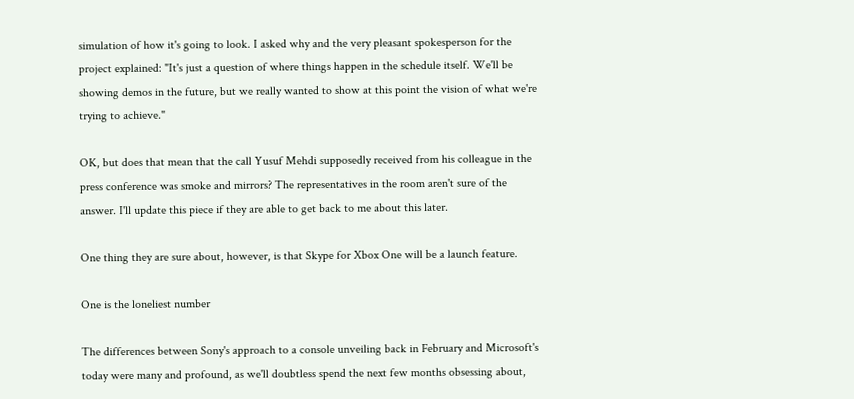simulation of how it's going to look. I asked why and the very pleasant spokesperson for the project explained: "It's just a question of where things happen in the schedule itself. We'll be showing demos in the future, but we really wanted to show at this point the vision of what we're trying to achieve."

OK, but does that mean that the call Yusuf Mehdi supposedly received from his colleague in the press conference was smoke and mirrors? The representatives in the room aren't sure of the answer. I'll update this piece if they are able to get back to me about this later.

One thing they are sure about, however, is that Skype for Xbox One will be a launch feature.

One is the loneliest number

The differences between Sony's approach to a console unveiling back in February and Microsoft's today were many and profound, as we'll doubtless spend the next few months obsessing about,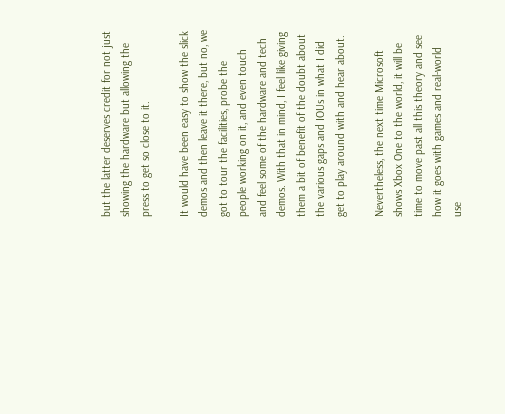but the latter deserves credit for not just showing the hardware but allowing the press to get so close to it.

It would have been easy to show the slick demos and then leave it there, but no, we got to tour the facilities, probe the people working on it, and even touch and feel some of the hardware and tech demos. With that in mind, I feel like giving them a bit of benefit of the doubt about the various gaps and IOUs in what I did get to play around with and hear about.

Nevertheless, the next time Microsoft shows Xbox One to the world, it will be time to move past all this theory and see how it goes with games and real-world use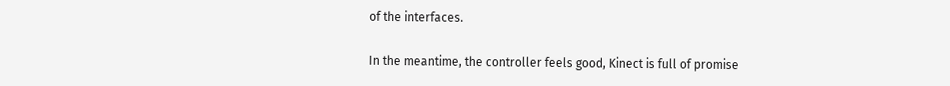of the interfaces.

In the meantime, the controller feels good, Kinect is full of promise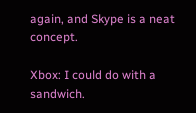again, and Skype is a neat concept.

Xbox: I could do with a sandwich.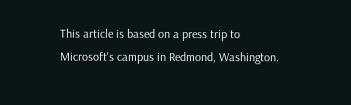This article is based on a press trip to Microsoft's campus in Redmond, Washington.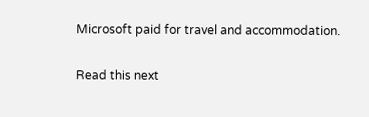Microsoft paid for travel and accommodation.

Read this next